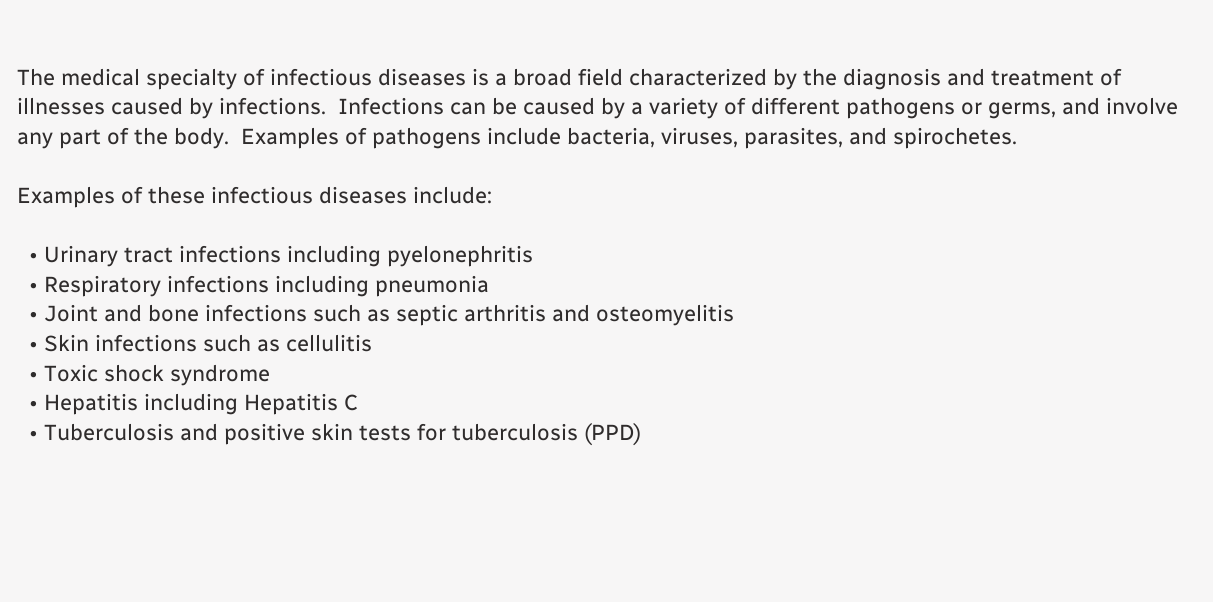The medical specialty of infectious diseases is a broad field characterized by the diagnosis and treatment of illnesses caused by infections.  Infections can be caused by a variety of different pathogens or germs, and involve any part of the body.  Examples of pathogens include bacteria, viruses, parasites, and spirochetes.

Examples of these infectious diseases include:

  • Urinary tract infections including pyelonephritis
  • Respiratory infections including pneumonia
  • Joint and bone infections such as septic arthritis and osteomyelitis
  • Skin infections such as cellulitis
  • Toxic shock syndrome
  • Hepatitis including Hepatitis C
  • Tuberculosis and positive skin tests for tuberculosis (PPD)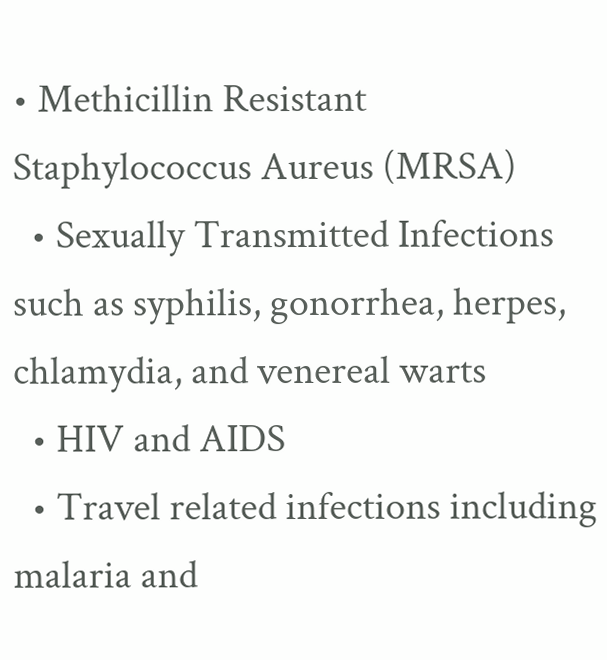• Methicillin Resistant Staphylococcus Aureus (MRSA)
  • Sexually Transmitted Infections such as syphilis, gonorrhea, herpes, chlamydia, and venereal warts
  • HIV and AIDS
  • Travel related infections including malaria and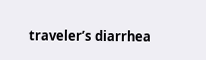traveler’s diarrhea